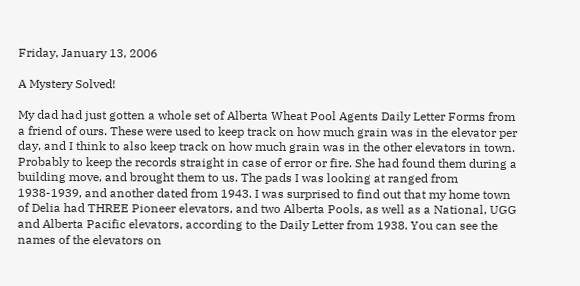Friday, January 13, 2006

A Mystery Solved!

My dad had just gotten a whole set of Alberta Wheat Pool Agents Daily Letter Forms from a friend of ours. These were used to keep track on how much grain was in the elevator per day, and I think to also keep track on how much grain was in the other elevators in town. Probably to keep the records straight in case of error or fire. She had found them during a building move, and brought them to us. The pads I was looking at ranged from 1938-1939, and another dated from 1943. I was surprised to find out that my home town of Delia had THREE Pioneer elevators, and two Alberta Pools, as well as a National, UGG and Alberta Pacific elevators, according to the Daily Letter from 1938. You can see the names of the elevators on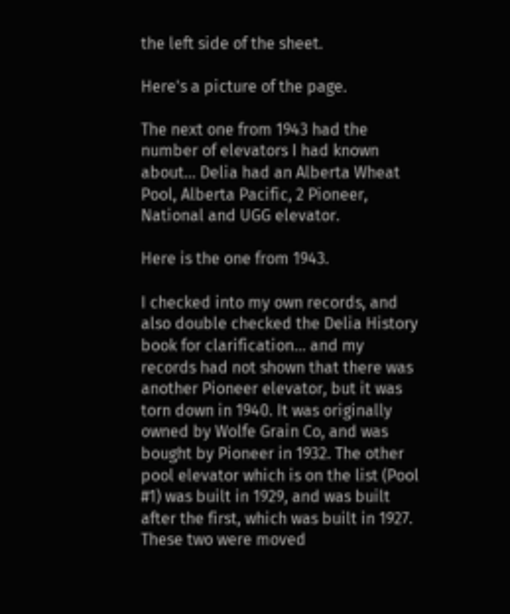the left side of the sheet.

Here's a picture of the page.

The next one from 1943 had the number of elevators I had known about... Delia had an Alberta Wheat Pool, Alberta Pacific, 2 Pioneer, National and UGG elevator.

Here is the one from 1943.

I checked into my own records, and also double checked the Delia History book for clarification... and my records had not shown that there was another Pioneer elevator, but it was torn down in 1940. It was originally owned by Wolfe Grain Co, and was bought by Pioneer in 1932. The other pool elevator which is on the list (Pool #1) was built in 1929, and was built after the first, which was built in 1927. These two were moved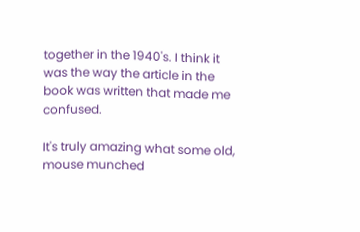together in the 1940's. I think it was the way the article in the book was written that made me confused.

It's truly amazing what some old, mouse munched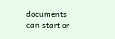documents can start or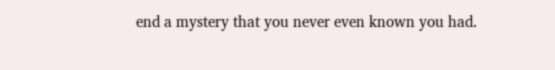end a mystery that you never even known you had.